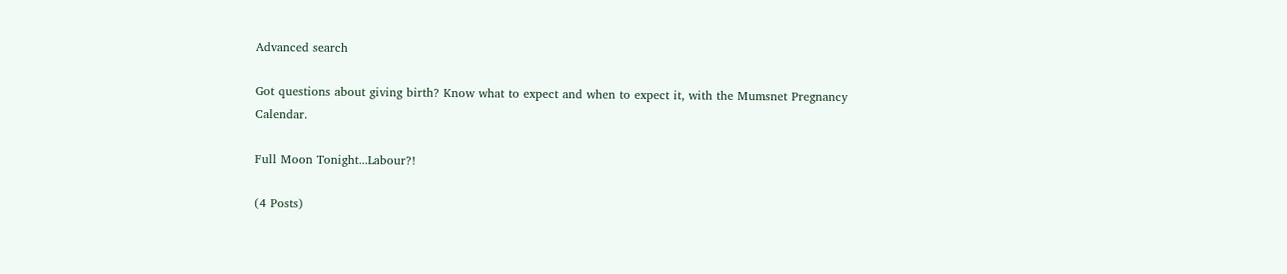Advanced search

Got questions about giving birth? Know what to expect and when to expect it, with the Mumsnet Pregnancy Calendar.

Full Moon Tonight...Labour?!

(4 Posts)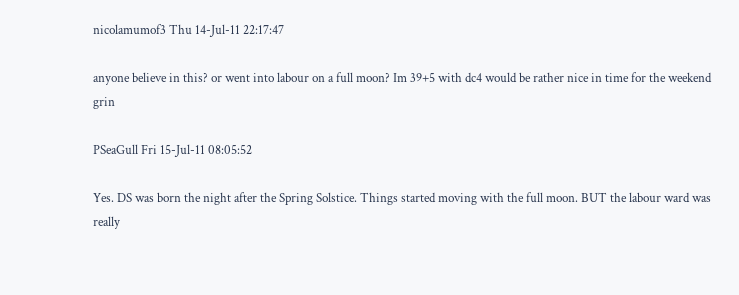nicolamumof3 Thu 14-Jul-11 22:17:47

anyone believe in this? or went into labour on a full moon? Im 39+5 with dc4 would be rather nice in time for the weekend grin

PSeaGull Fri 15-Jul-11 08:05:52

Yes. DS was born the night after the Spring Solstice. Things started moving with the full moon. BUT the labour ward was really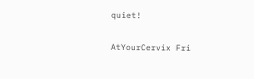quiet!

AtYourCervix Fri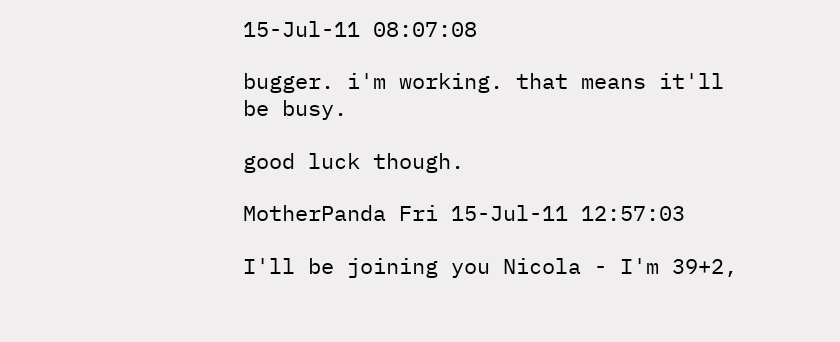15-Jul-11 08:07:08

bugger. i'm working. that means it'll be busy.

good luck though.

MotherPanda Fri 15-Jul-11 12:57:03

I'll be joining you Nicola - I'm 39+2,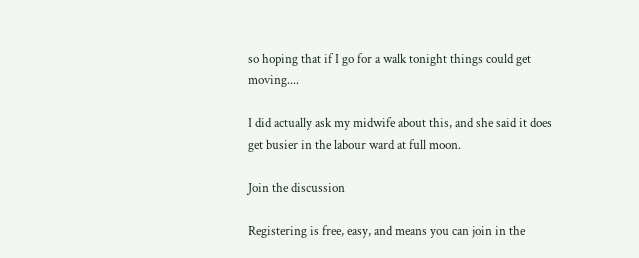so hoping that if I go for a walk tonight things could get moving....

I did actually ask my midwife about this, and she said it does get busier in the labour ward at full moon.

Join the discussion

Registering is free, easy, and means you can join in the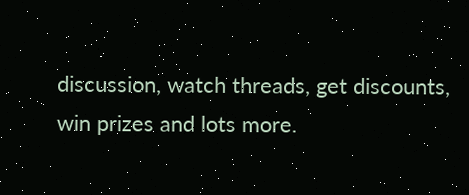discussion, watch threads, get discounts, win prizes and lots more.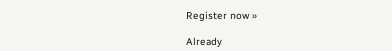Register now »

Already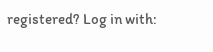registered? Log in with: